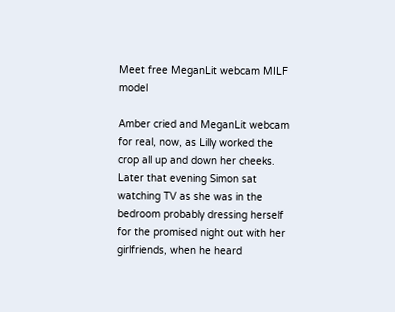Meet free MeganLit webcam MILF model

Amber cried and MeganLit webcam for real, now, as Lilly worked the crop all up and down her cheeks. Later that evening Simon sat watching TV as she was in the bedroom probably dressing herself for the promised night out with her girlfriends, when he heard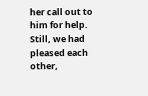her call out to him for help. Still, we had pleased each other,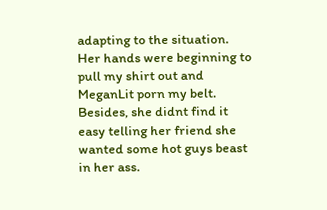adapting to the situation. Her hands were beginning to pull my shirt out and MeganLit porn my belt. Besides, she didnt find it easy telling her friend she wanted some hot guys beast in her ass.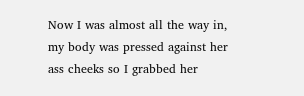Now I was almost all the way in, my body was pressed against her ass cheeks so I grabbed her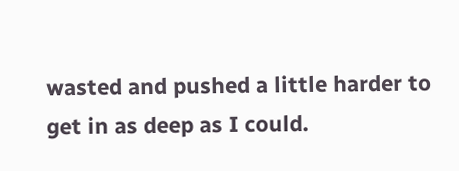wasted and pushed a little harder to get in as deep as I could.